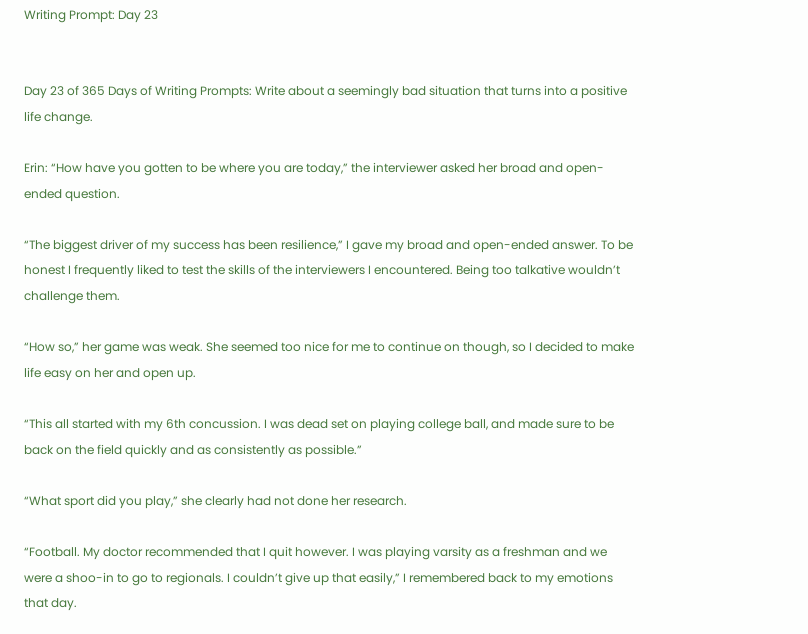Writing Prompt: Day 23


Day 23 of 365 Days of Writing Prompts: Write about a seemingly bad situation that turns into a positive life change.

Erin: “How have you gotten to be where you are today,” the interviewer asked her broad and open-ended question.

“The biggest driver of my success has been resilience,” I gave my broad and open-ended answer. To be honest I frequently liked to test the skills of the interviewers I encountered. Being too talkative wouldn’t challenge them.

“How so,” her game was weak. She seemed too nice for me to continue on though, so I decided to make life easy on her and open up.

“This all started with my 6th concussion. I was dead set on playing college ball, and made sure to be back on the field quickly and as consistently as possible.”

“What sport did you play,” she clearly had not done her research.

“Football. My doctor recommended that I quit however. I was playing varsity as a freshman and we were a shoo-in to go to regionals. I couldn’t give up that easily,” I remembered back to my emotions that day.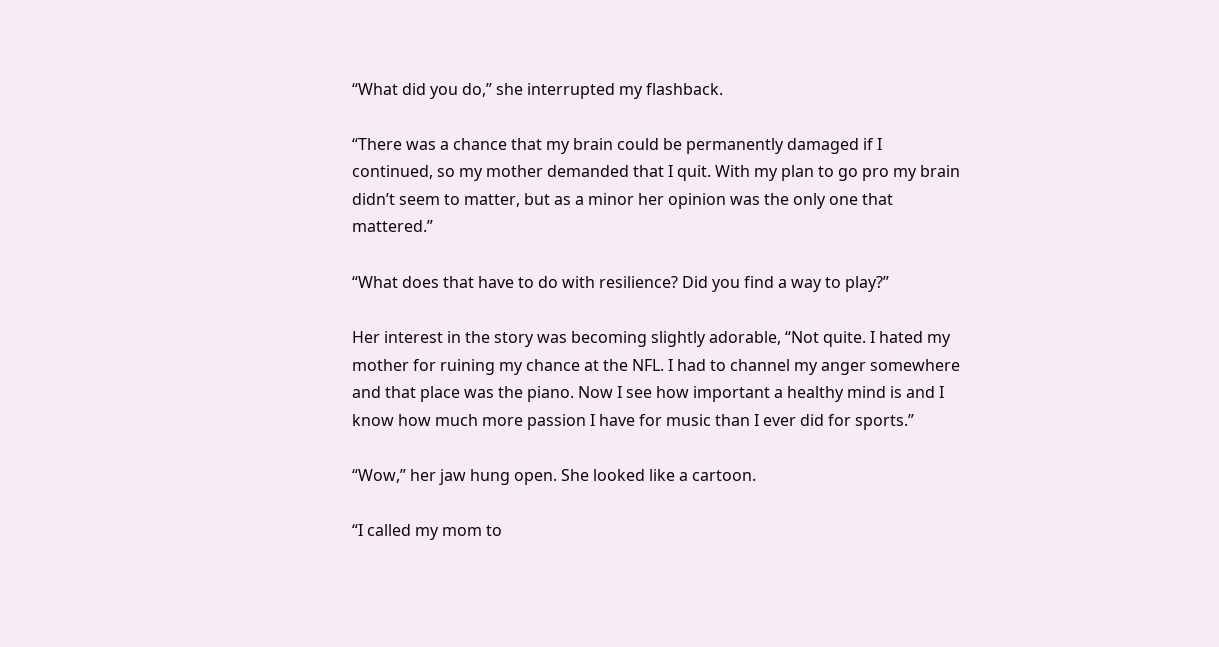“What did you do,” she interrupted my flashback.

“There was a chance that my brain could be permanently damaged if I continued, so my mother demanded that I quit. With my plan to go pro my brain didn’t seem to matter, but as a minor her opinion was the only one that mattered.”

“What does that have to do with resilience? Did you find a way to play?”

Her interest in the story was becoming slightly adorable, “Not quite. I hated my mother for ruining my chance at the NFL. I had to channel my anger somewhere and that place was the piano. Now I see how important a healthy mind is and I know how much more passion I have for music than I ever did for sports.”

“Wow,” her jaw hung open. She looked like a cartoon.

“I called my mom to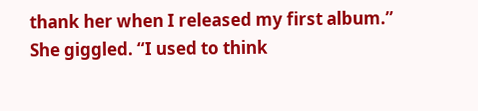thank her when I released my first album.” She giggled. “I used to think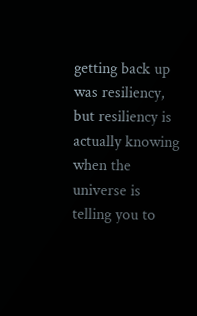getting back up was resiliency, but resiliency is actually knowing when the universe is telling you to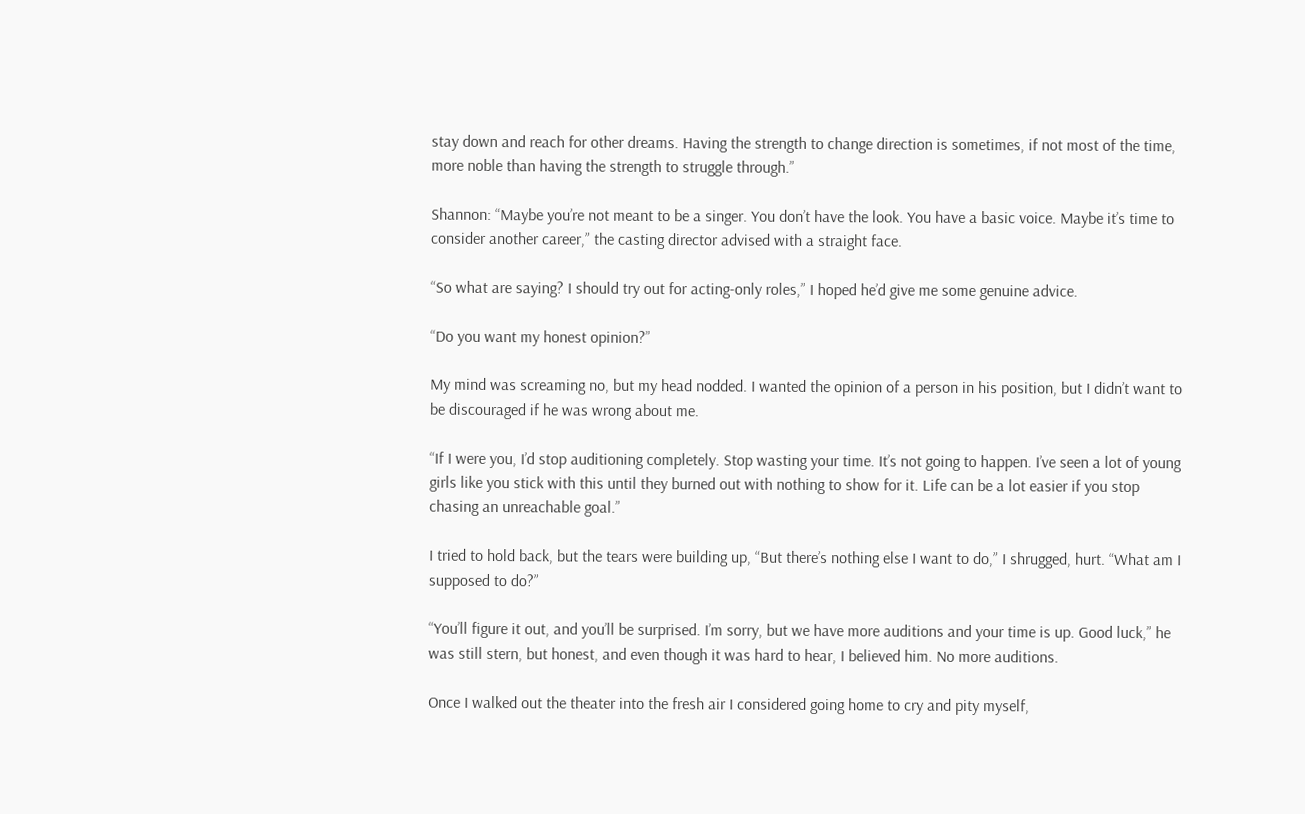stay down and reach for other dreams. Having the strength to change direction is sometimes, if not most of the time, more noble than having the strength to struggle through.”

Shannon: “Maybe you’re not meant to be a singer. You don’t have the look. You have a basic voice. Maybe it’s time to consider another career,” the casting director advised with a straight face.

“So what are saying? I should try out for acting-only roles,” I hoped he’d give me some genuine advice.

“Do you want my honest opinion?”

My mind was screaming no, but my head nodded. I wanted the opinion of a person in his position, but I didn’t want to be discouraged if he was wrong about me.

“If I were you, I’d stop auditioning completely. Stop wasting your time. It’s not going to happen. I’ve seen a lot of young girls like you stick with this until they burned out with nothing to show for it. Life can be a lot easier if you stop chasing an unreachable goal.”

I tried to hold back, but the tears were building up, “But there’s nothing else I want to do,” I shrugged, hurt. “What am I supposed to do?”

“You’ll figure it out, and you’ll be surprised. I’m sorry, but we have more auditions and your time is up. Good luck,” he was still stern, but honest, and even though it was hard to hear, I believed him. No more auditions.

Once I walked out the theater into the fresh air I considered going home to cry and pity myself,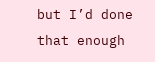but I’d done that enough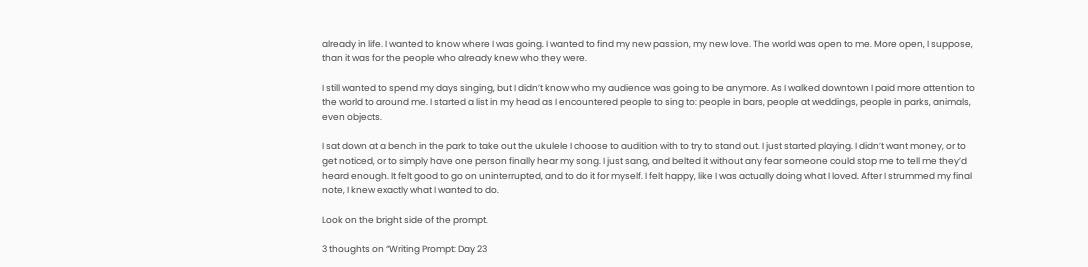already in life. I wanted to know where I was going. I wanted to find my new passion, my new love. The world was open to me. More open, I suppose, than it was for the people who already knew who they were.

I still wanted to spend my days singing, but I didn’t know who my audience was going to be anymore. As I walked downtown I paid more attention to the world to around me. I started a list in my head as I encountered people to sing to: people in bars, people at weddings, people in parks, animals, even objects.

I sat down at a bench in the park to take out the ukulele I choose to audition with to try to stand out. I just started playing. I didn’t want money, or to get noticed, or to simply have one person finally hear my song. I just sang, and belted it without any fear someone could stop me to tell me they’d heard enough. It felt good to go on uninterrupted, and to do it for myself. I felt happy, like I was actually doing what I loved. After I strummed my final note, I knew exactly what I wanted to do.

Look on the bright side of the prompt.

3 thoughts on “Writing Prompt: Day 23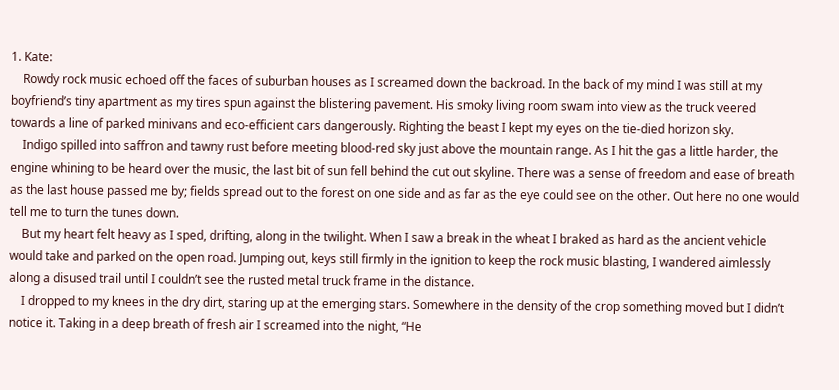1. Kate:
    Rowdy rock music echoed off the faces of suburban houses as I screamed down the backroad. In the back of my mind I was still at my boyfriend’s tiny apartment as my tires spun against the blistering pavement. His smoky living room swam into view as the truck veered towards a line of parked minivans and eco-efficient cars dangerously. Righting the beast I kept my eyes on the tie-died horizon sky.
    Indigo spilled into saffron and tawny rust before meeting blood-red sky just above the mountain range. As I hit the gas a little harder, the engine whining to be heard over the music, the last bit of sun fell behind the cut out skyline. There was a sense of freedom and ease of breath as the last house passed me by; fields spread out to the forest on one side and as far as the eye could see on the other. Out here no one would tell me to turn the tunes down.
    But my heart felt heavy as I sped, drifting, along in the twilight. When I saw a break in the wheat I braked as hard as the ancient vehicle would take and parked on the open road. Jumping out, keys still firmly in the ignition to keep the rock music blasting, I wandered aimlessly along a disused trail until I couldn’t see the rusted metal truck frame in the distance.
    I dropped to my knees in the dry dirt, staring up at the emerging stars. Somewhere in the density of the crop something moved but I didn’t notice it. Taking in a deep breath of fresh air I screamed into the night, “He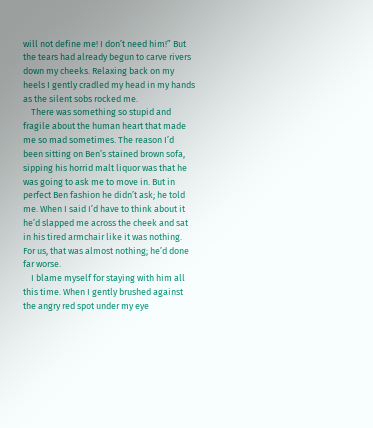will not define me! I don’t need him!” But the tears had already begun to carve rivers down my cheeks. Relaxing back on my heels I gently cradled my head in my hands as the silent sobs rocked me.
    There was something so stupid and fragile about the human heart that made me so mad sometimes. The reason I’d been sitting on Ben’s stained brown sofa, sipping his horrid malt liquor was that he was going to ask me to move in. But in perfect Ben fashion he didn’t ask; he told me. When I said I’d have to think about it he’d slapped me across the cheek and sat in his tired armchair like it was nothing. For us, that was almost nothing; he’d done far worse.
    I blame myself for staying with him all this time. When I gently brushed against the angry red spot under my eye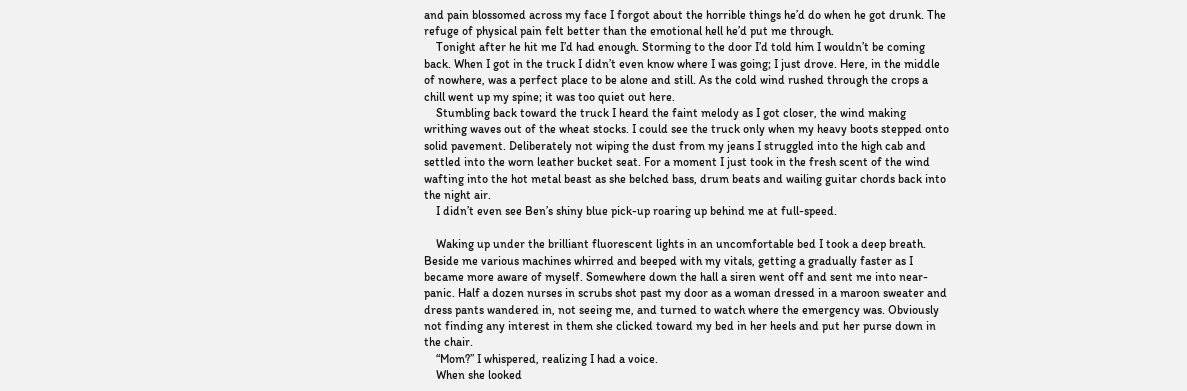and pain blossomed across my face I forgot about the horrible things he’d do when he got drunk. The refuge of physical pain felt better than the emotional hell he’d put me through.
    Tonight after he hit me I’d had enough. Storming to the door I’d told him I wouldn’t be coming back. When I got in the truck I didn’t even know where I was going; I just drove. Here, in the middle of nowhere, was a perfect place to be alone and still. As the cold wind rushed through the crops a chill went up my spine; it was too quiet out here.
    Stumbling back toward the truck I heard the faint melody as I got closer, the wind making writhing waves out of the wheat stocks. I could see the truck only when my heavy boots stepped onto solid pavement. Deliberately not wiping the dust from my jeans I struggled into the high cab and settled into the worn leather bucket seat. For a moment I just took in the fresh scent of the wind wafting into the hot metal beast as she belched bass, drum beats and wailing guitar chords back into the night air.
    I didn’t even see Ben’s shiny blue pick-up roaring up behind me at full-speed.

    Waking up under the brilliant fluorescent lights in an uncomfortable bed I took a deep breath. Beside me various machines whirred and beeped with my vitals, getting a gradually faster as I became more aware of myself. Somewhere down the hall a siren went off and sent me into near-panic. Half a dozen nurses in scrubs shot past my door as a woman dressed in a maroon sweater and dress pants wandered in, not seeing me, and turned to watch where the emergency was. Obviously not finding any interest in them she clicked toward my bed in her heels and put her purse down in the chair.
    “Mom?” I whispered, realizing I had a voice.
    When she looked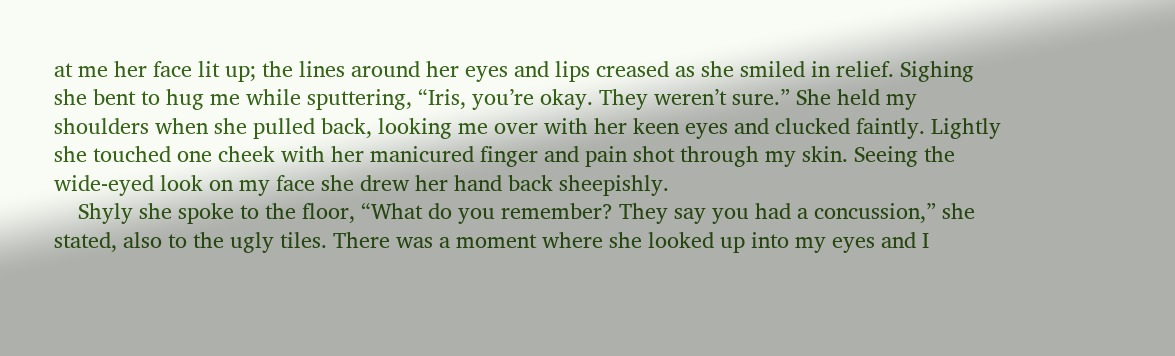at me her face lit up; the lines around her eyes and lips creased as she smiled in relief. Sighing she bent to hug me while sputtering, “Iris, you’re okay. They weren’t sure.” She held my shoulders when she pulled back, looking me over with her keen eyes and clucked faintly. Lightly she touched one cheek with her manicured finger and pain shot through my skin. Seeing the wide-eyed look on my face she drew her hand back sheepishly.
    Shyly she spoke to the floor, “What do you remember? They say you had a concussion,” she stated, also to the ugly tiles. There was a moment where she looked up into my eyes and I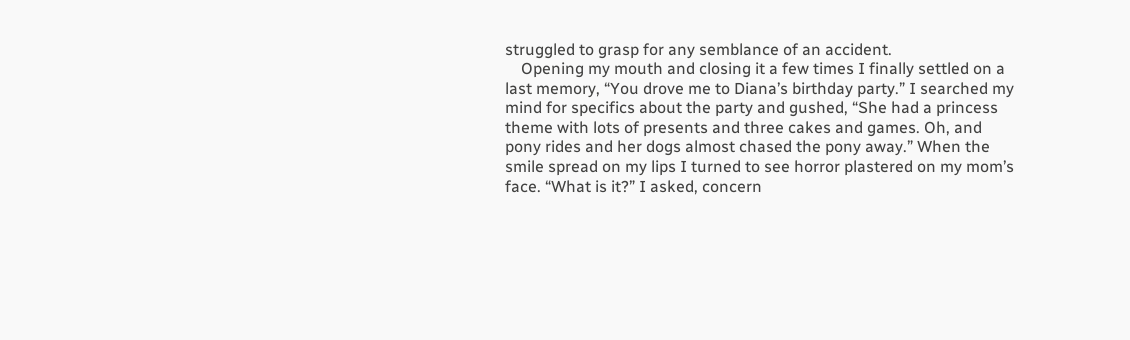struggled to grasp for any semblance of an accident.
    Opening my mouth and closing it a few times I finally settled on a last memory, “You drove me to Diana’s birthday party.” I searched my mind for specifics about the party and gushed, “She had a princess theme with lots of presents and three cakes and games. Oh, and pony rides and her dogs almost chased the pony away.” When the smile spread on my lips I turned to see horror plastered on my mom’s face. “What is it?” I asked, concern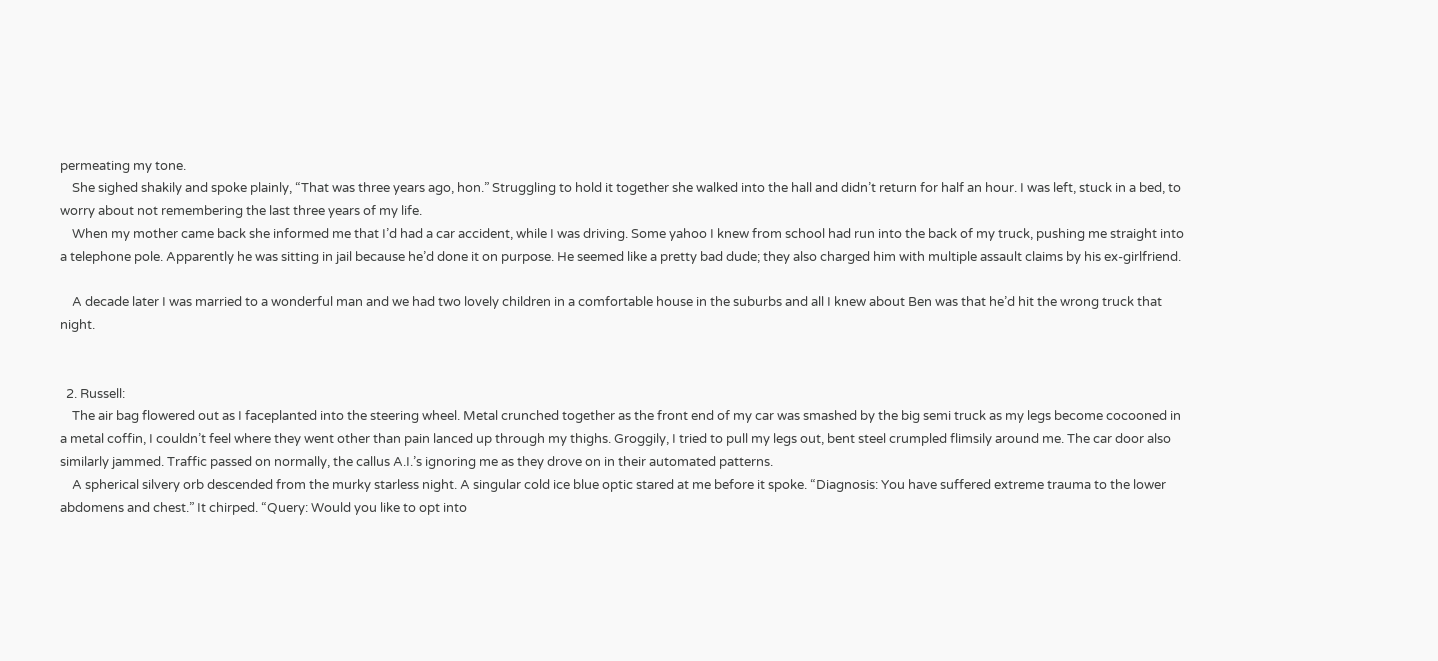permeating my tone.
    She sighed shakily and spoke plainly, “That was three years ago, hon.” Struggling to hold it together she walked into the hall and didn’t return for half an hour. I was left, stuck in a bed, to worry about not remembering the last three years of my life.
    When my mother came back she informed me that I’d had a car accident, while I was driving. Some yahoo I knew from school had run into the back of my truck, pushing me straight into a telephone pole. Apparently he was sitting in jail because he’d done it on purpose. He seemed like a pretty bad dude; they also charged him with multiple assault claims by his ex-girlfriend.

    A decade later I was married to a wonderful man and we had two lovely children in a comfortable house in the suburbs and all I knew about Ben was that he’d hit the wrong truck that night.


  2. Russell:
    The air bag flowered out as I faceplanted into the steering wheel. Metal crunched together as the front end of my car was smashed by the big semi truck as my legs become cocooned in a metal coffin, I couldn’t feel where they went other than pain lanced up through my thighs. Groggily, I tried to pull my legs out, bent steel crumpled flimsily around me. The car door also similarly jammed. Traffic passed on normally, the callus A.I.’s ignoring me as they drove on in their automated patterns.
    A spherical silvery orb descended from the murky starless night. A singular cold ice blue optic stared at me before it spoke. “Diagnosis: You have suffered extreme trauma to the lower abdomens and chest.” It chirped. “Query: Would you like to opt into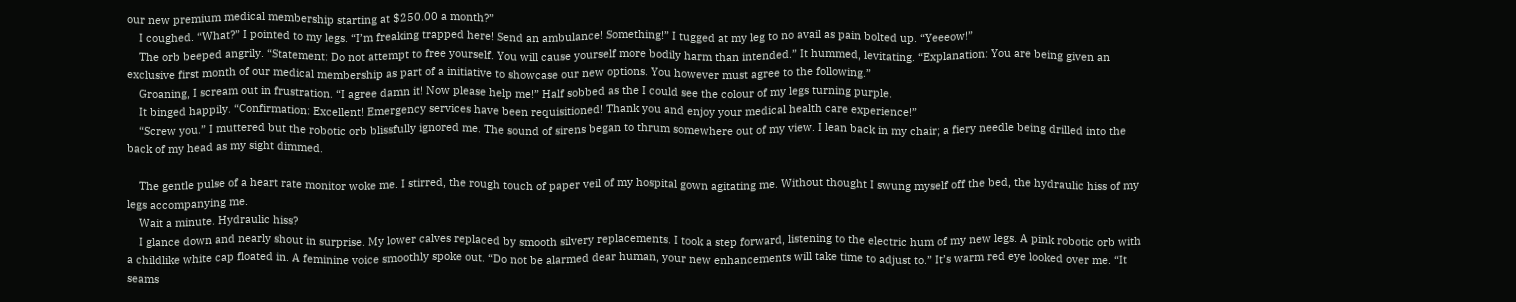our new premium medical membership starting at $250.00 a month?”
    I coughed. “What?” I pointed to my legs. “I’m freaking trapped here! Send an ambulance! Something!” I tugged at my leg to no avail as pain bolted up. “Yeeeow!”
    The orb beeped angrily. “Statement: Do not attempt to free yourself. You will cause yourself more bodily harm than intended.” It hummed, levitating. “Explanation: You are being given an exclusive first month of our medical membership as part of a initiative to showcase our new options. You however must agree to the following.”
    Groaning, I scream out in frustration. “I agree damn it! Now please help me!” Half sobbed as the I could see the colour of my legs turning purple.
    It binged happily. “Confirmation: Excellent! Emergency services have been requisitioned! Thank you and enjoy your medical health care experience!”
    “Screw you.” I muttered but the robotic orb blissfully ignored me. The sound of sirens began to thrum somewhere out of my view. I lean back in my chair; a fiery needle being drilled into the back of my head as my sight dimmed.

    The gentle pulse of a heart rate monitor woke me. I stirred, the rough touch of paper veil of my hospital gown agitating me. Without thought I swung myself off the bed, the hydraulic hiss of my legs accompanying me.
    Wait a minute. Hydraulic hiss?
    I glance down and nearly shout in surprise. My lower calves replaced by smooth silvery replacements. I took a step forward, listening to the electric hum of my new legs. A pink robotic orb with a childlike white cap floated in. A feminine voice smoothly spoke out. “Do not be alarmed dear human, your new enhancements will take time to adjust to.” It’s warm red eye looked over me. “It seams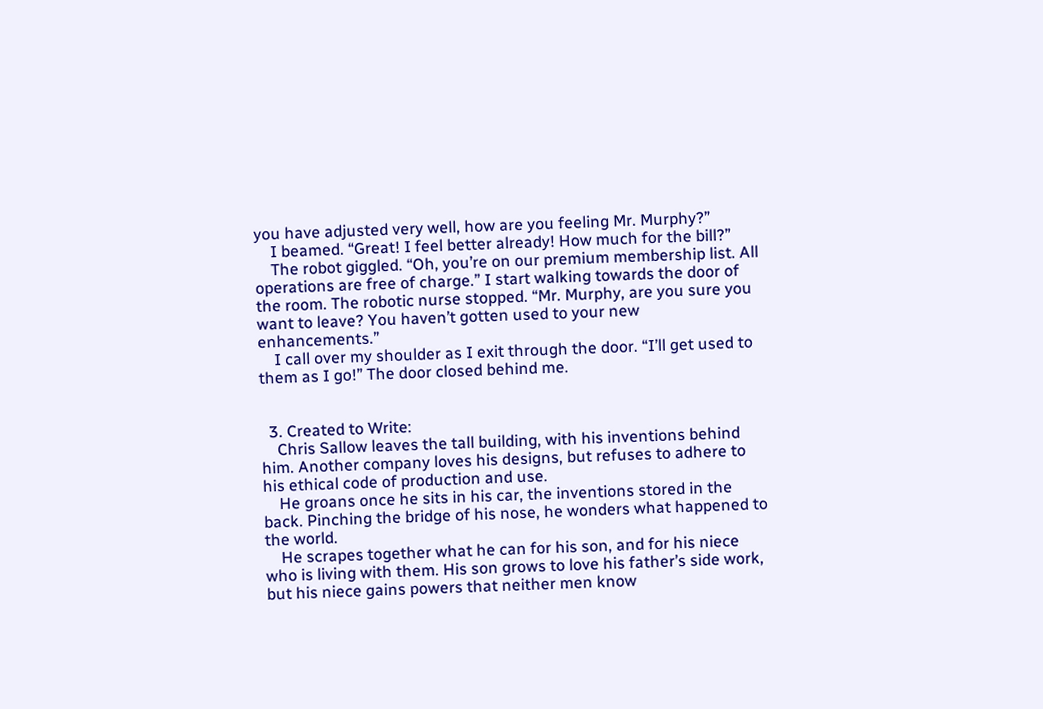you have adjusted very well, how are you feeling Mr. Murphy?”
    I beamed. “Great! I feel better already! How much for the bill?”
    The robot giggled. “Oh, you’re on our premium membership list. All operations are free of charge.” I start walking towards the door of the room. The robotic nurse stopped. “Mr. Murphy, are you sure you want to leave? You haven’t gotten used to your new enhancements.”
    I call over my shoulder as I exit through the door. “I’ll get used to them as I go!” The door closed behind me.


  3. Created to Write:
    Chris Sallow leaves the tall building, with his inventions behind him. Another company loves his designs, but refuses to adhere to his ethical code of production and use.
    He groans once he sits in his car, the inventions stored in the back. Pinching the bridge of his nose, he wonders what happened to the world.
    He scrapes together what he can for his son, and for his niece who is living with them. His son grows to love his father’s side work, but his niece gains powers that neither men know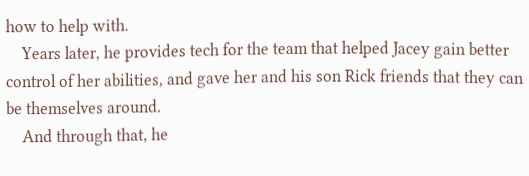how to help with.
    Years later, he provides tech for the team that helped Jacey gain better control of her abilities, and gave her and his son Rick friends that they can be themselves around.
    And through that, he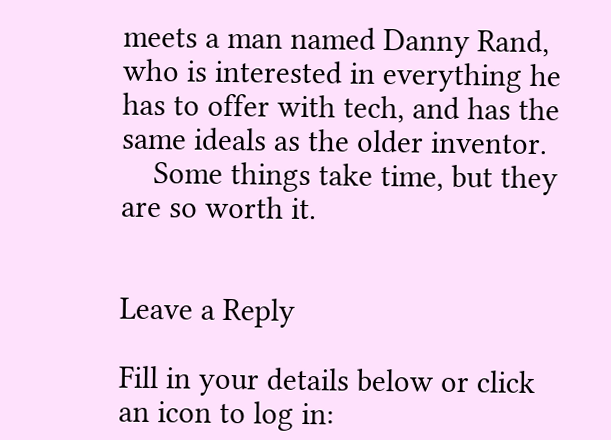meets a man named Danny Rand, who is interested in everything he has to offer with tech, and has the same ideals as the older inventor.
    Some things take time, but they are so worth it.


Leave a Reply

Fill in your details below or click an icon to log in: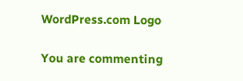WordPress.com Logo

You are commenting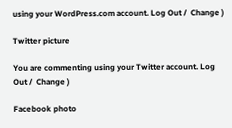using your WordPress.com account. Log Out /  Change )

Twitter picture

You are commenting using your Twitter account. Log Out /  Change )

Facebook photo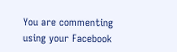You are commenting using your Facebook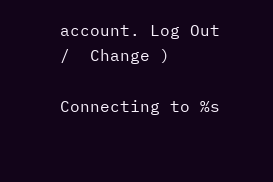account. Log Out /  Change )

Connecting to %s